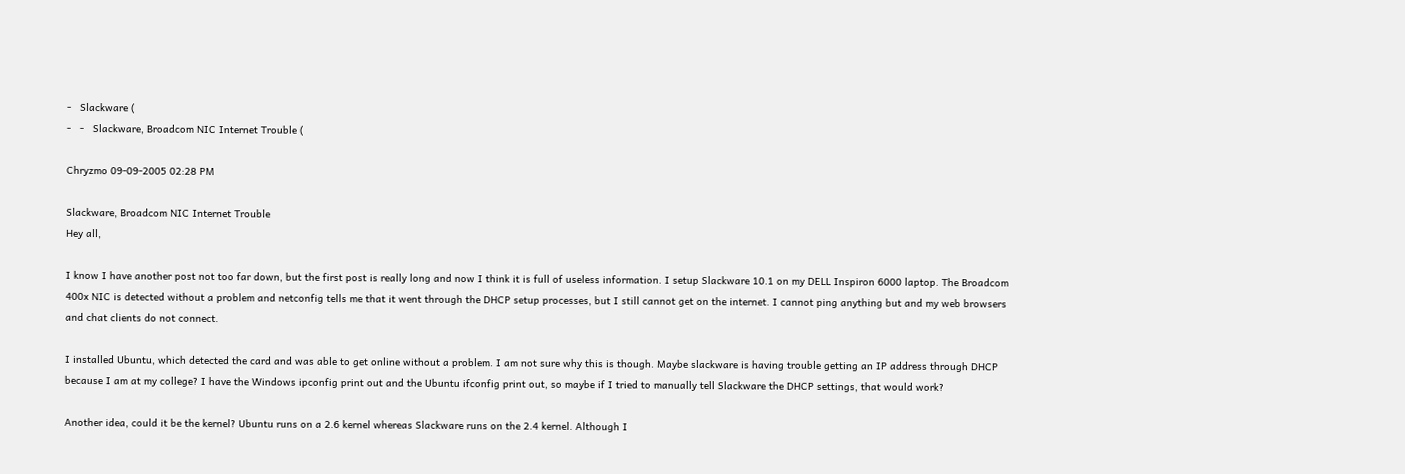-   Slackware (
-   -   Slackware, Broadcom NIC Internet Trouble (

Chryzmo 09-09-2005 02:28 PM

Slackware, Broadcom NIC Internet Trouble
Hey all,

I know I have another post not too far down, but the first post is really long and now I think it is full of useless information. I setup Slackware 10.1 on my DELL Inspiron 6000 laptop. The Broadcom 400x NIC is detected without a problem and netconfig tells me that it went through the DHCP setup processes, but I still cannot get on the internet. I cannot ping anything but and my web browsers and chat clients do not connect.

I installed Ubuntu, which detected the card and was able to get online without a problem. I am not sure why this is though. Maybe slackware is having trouble getting an IP address through DHCP because I am at my college? I have the Windows ipconfig print out and the Ubuntu ifconfig print out, so maybe if I tried to manually tell Slackware the DHCP settings, that would work?

Another idea, could it be the kernel? Ubuntu runs on a 2.6 kernel whereas Slackware runs on the 2.4 kernel. Although I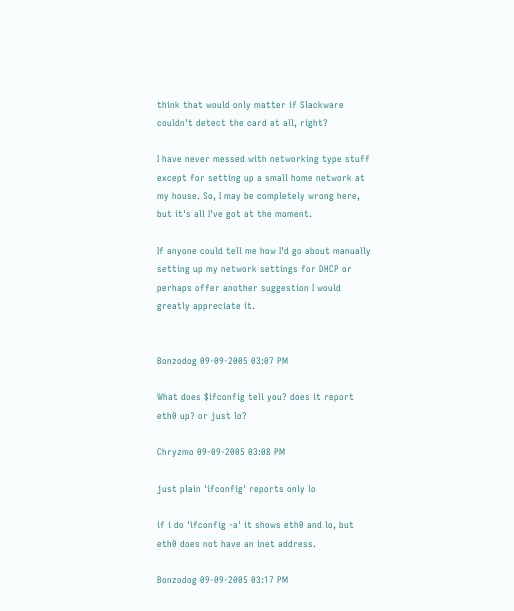think that would only matter if Slackware couldn't detect the card at all, right?

I have never messed with networking type stuff except for setting up a small home network at my house. So, I may be completely wrong here, but it's all I've got at the moment.

If anyone could tell me how I'd go about manually setting up my network settings for DHCP or perhaps offer another suggestion I would greatly appreciate it.


Bonzodog 09-09-2005 03:07 PM

What does $ifconfig tell you? does it report eth0 up? or just lo?

Chryzmo 09-09-2005 03:08 PM

just plain 'ifconfig' reports only lo

if i do 'ifconfig -a' it shows eth0 and lo, but eth0 does not have an inet address.

Bonzodog 09-09-2005 03:17 PM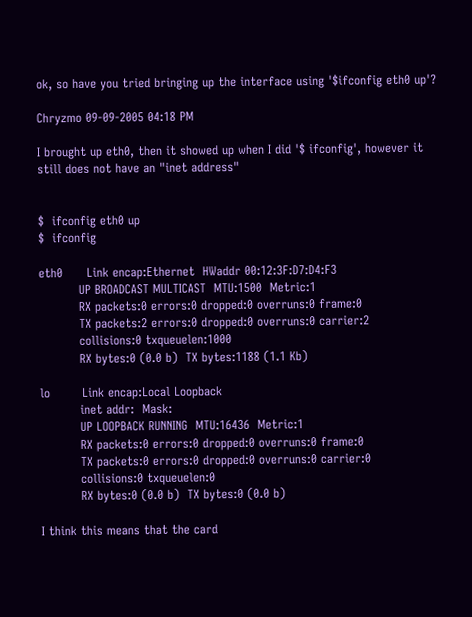ok, so have you tried bringing up the interface using '$ifconfig eth0 up'?

Chryzmo 09-09-2005 04:18 PM

I brought up eth0, then it showed up when I did '$ ifconfig', however it still does not have an "inet address"


$  ifconfig eth0 up
$  ifconfig

eth0      Link encap:Ethernet  HWaddr 00:12:3F:D7:D4:F3
          UP BROADCAST MULTICAST  MTU:1500  Metric:1
          RX packets:0 errors:0 dropped:0 overruns:0 frame:0
          TX packets:2 errors:0 dropped:0 overruns:0 carrier:2
          collisions:0 txqueuelen:1000
          RX bytes:0 (0.0 b)  TX bytes:1188 (1.1 Kb)

lo        Link encap:Local Loopback
          inet addr:  Mask:
          UP LOOPBACK RUNNING  MTU:16436  Metric:1
          RX packets:0 errors:0 dropped:0 overruns:0 frame:0
          TX packets:0 errors:0 dropped:0 overruns:0 carrier:0
          collisions:0 txqueuelen:0
          RX bytes:0 (0.0 b)  TX bytes:0 (0.0 b)

I think this means that the card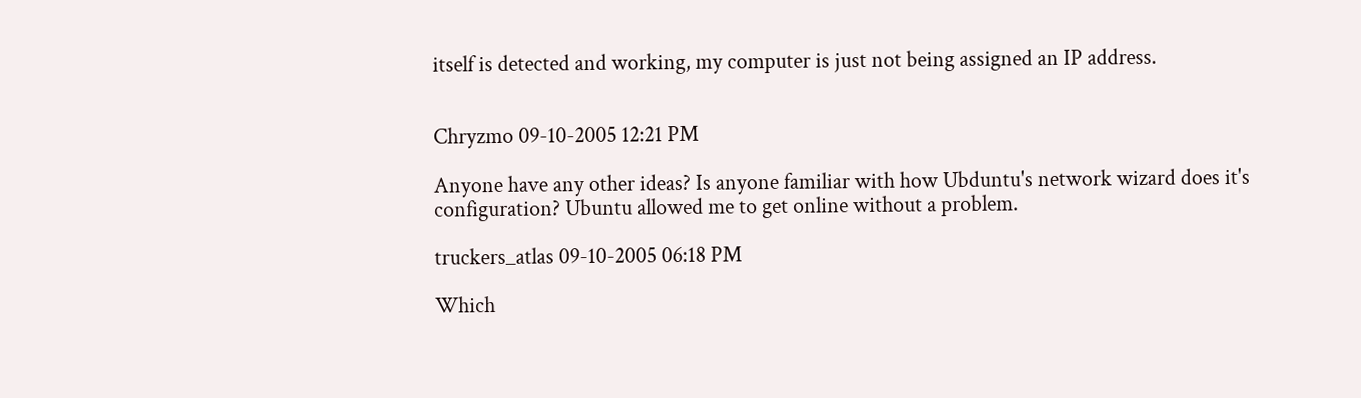itself is detected and working, my computer is just not being assigned an IP address.


Chryzmo 09-10-2005 12:21 PM

Anyone have any other ideas? Is anyone familiar with how Ubduntu's network wizard does it's configuration? Ubuntu allowed me to get online without a problem.

truckers_atlas 09-10-2005 06:18 PM

Which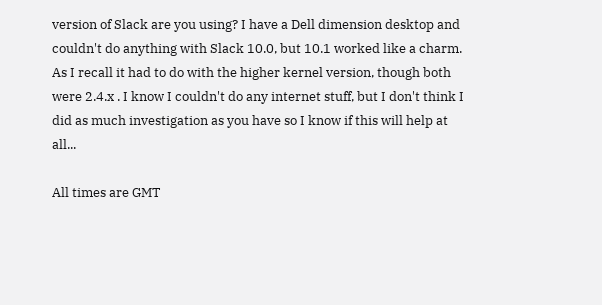version of Slack are you using? I have a Dell dimension desktop and couldn't do anything with Slack 10.0, but 10.1 worked like a charm. As I recall it had to do with the higher kernel version, though both were 2.4.x . I know I couldn't do any internet stuff, but I don't think I did as much investigation as you have so I know if this will help at all...

All times are GMT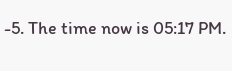-5. The time now is 05:17 PM.